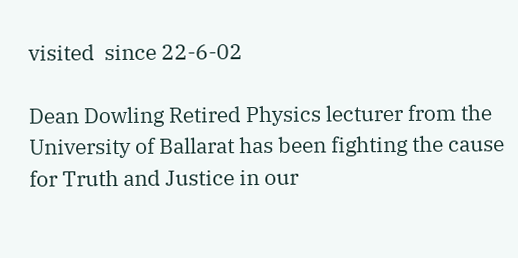visited  since 22-6-02

Dean Dowling Retired Physics lecturer from the University of Ballarat has been fighting the cause for Truth and Justice in our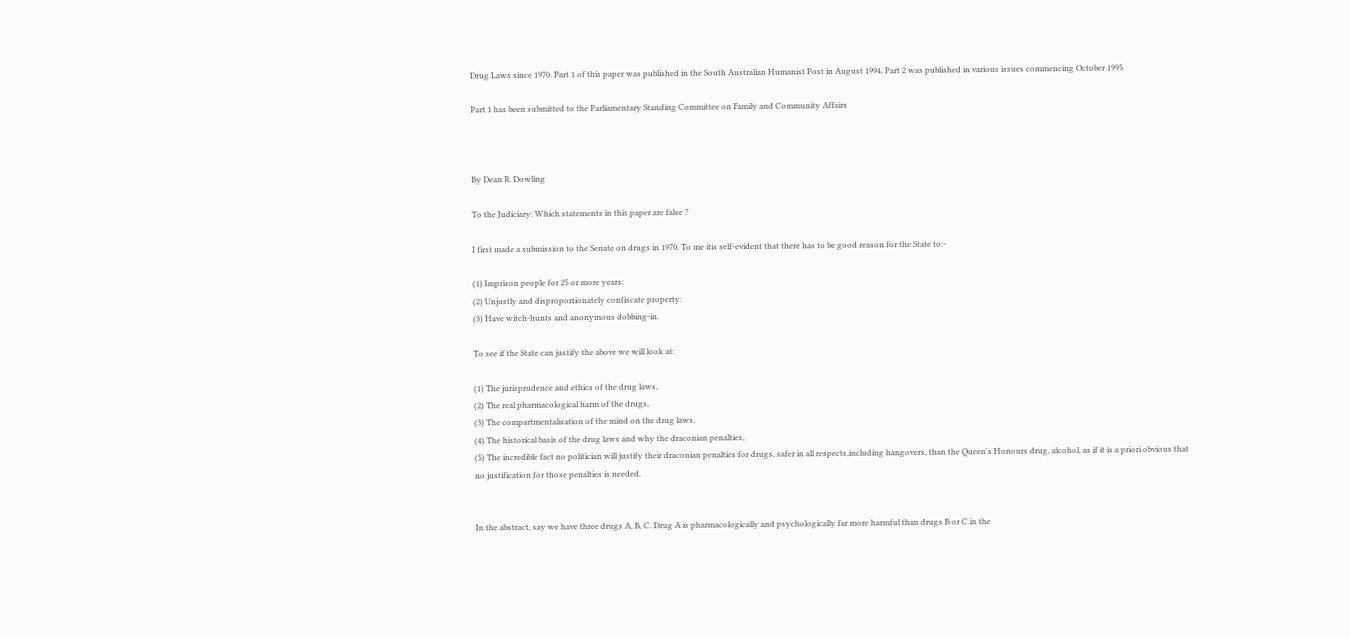Drug Laws since 1970. Part 1 of this paper was published in the South Australian Humanist Post in August 1994. Part 2 was published in various issues commencing October 1995

Part 1 has been submitted to the Parliamentary Standing Committee on Family and Community Affairs



By Dean R. Dowling

To the Judiciary: Which statements in this paper are false ?

I first made a submission to the Senate on drugs in 1970. To me itis self-evident that there has to be good reason for the State to:-

(1) Imprison people for 25 or more years:
(2) Unjustly and disproportionately confiscate property:
(3) Have witch-hunts and anonymous dobbing-in.

To see if the State can justify the above we will look at:

(1) The jurisprudence and ethics of the drug laws,
(2) The real pharmacological harm of the drugs,
(3) The compartmentalisation of the mind on the drug laws,
(4) The historical basis of the drug laws and why the draconian penalties,
(5) The incredible fact no politician will justify their draconian penalties for drugs, safer in all respects,including hangovers, than the Queen's Honours drug, alcohol, as if it is a priori obvious that no justification for those penalties is needed.


In the abstract, say we have three drugs A, B, C. Drug A is pharmacologically and psychologically far more harmful than drugs B or C in the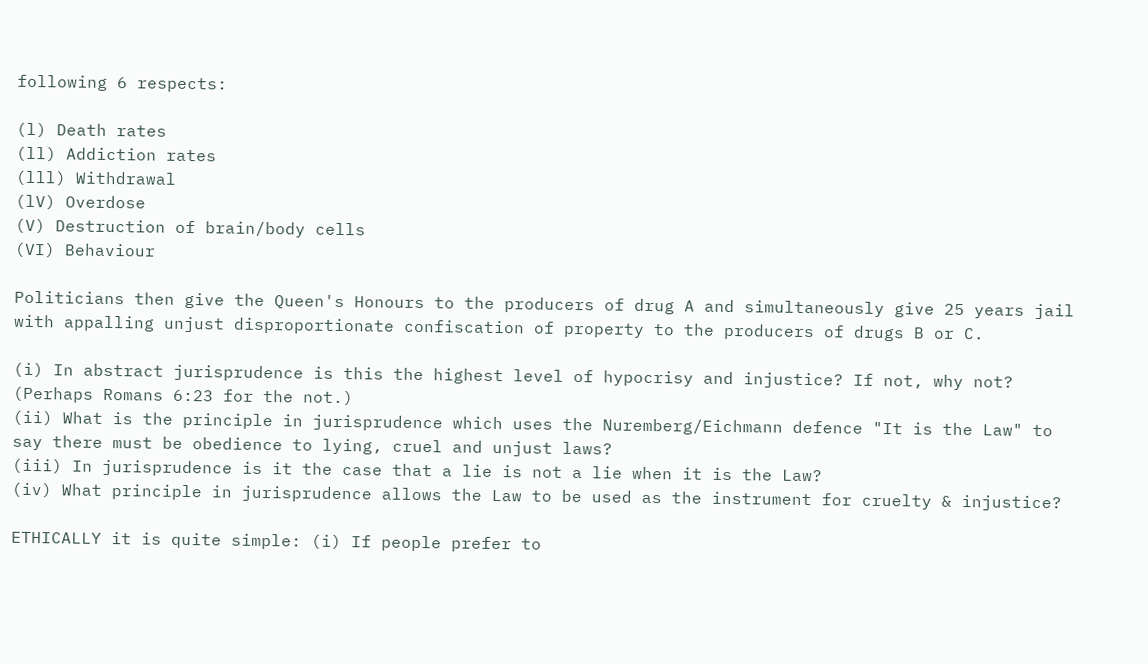following 6 respects:

(l) Death rates
(ll) Addiction rates
(lll) Withdrawal
(lV) Overdose
(V) Destruction of brain/body cells
(VI) Behaviour

Politicians then give the Queen's Honours to the producers of drug A and simultaneously give 25 years jail with appalling unjust disproportionate confiscation of property to the producers of drugs B or C.

(i) In abstract jurisprudence is this the highest level of hypocrisy and injustice? If not, why not? (Perhaps Romans 6:23 for the not.)
(ii) What is the principle in jurisprudence which uses the Nuremberg/Eichmann defence "It is the Law" to say there must be obedience to lying, cruel and unjust laws?
(iii) In jurisprudence is it the case that a lie is not a lie when it is the Law?
(iv) What principle in jurisprudence allows the Law to be used as the instrument for cruelty & injustice?

ETHICALLY it is quite simple: (i) If people prefer to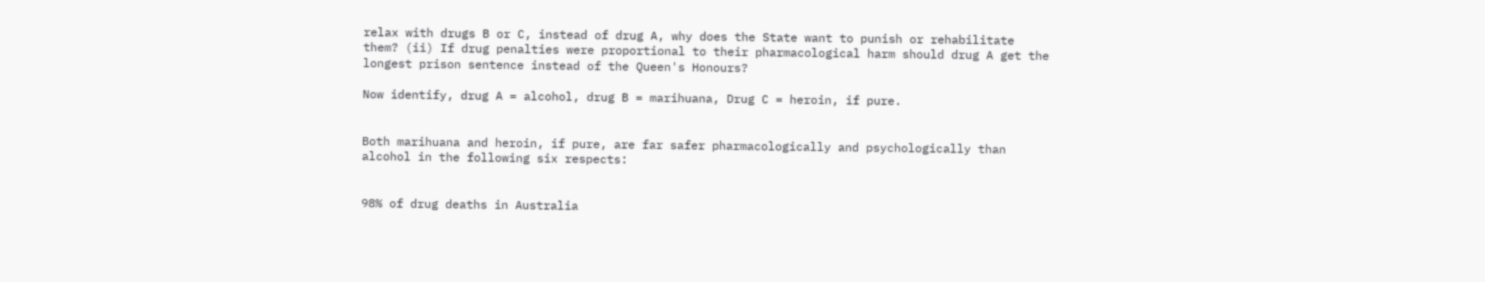relax with drugs B or C, instead of drug A, why does the State want to punish or rehabilitate them? (ii) If drug penalties were proportional to their pharmacological harm should drug A get the longest prison sentence instead of the Queen's Honours?

Now identify, drug A = alcohol, drug B = marihuana, Drug C = heroin, if pure.


Both marihuana and heroin, if pure, are far safer pharmacologically and psychologically than alcohol in the following six respects:


98% of drug deaths in Australia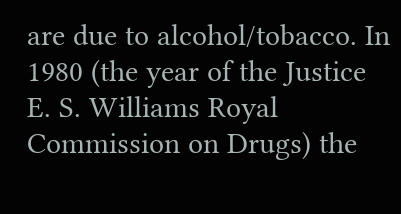are due to alcohol/tobacco. In 1980 (the year of the Justice E. S. Williams Royal Commission on Drugs) the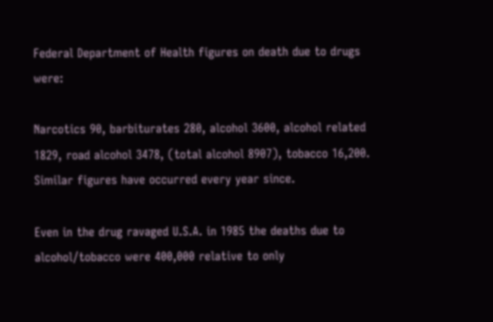Federal Department of Health figures on death due to drugs were:

Narcotics 90, barbiturates 280, alcohol 3600, alcohol related 1829, road alcohol 3478, (total alcohol 8907), tobacco 16,200. Similar figures have occurred every year since.

Even in the drug ravaged U.S.A. in 1985 the deaths due to alcohol/tobacco were 400,000 relative to only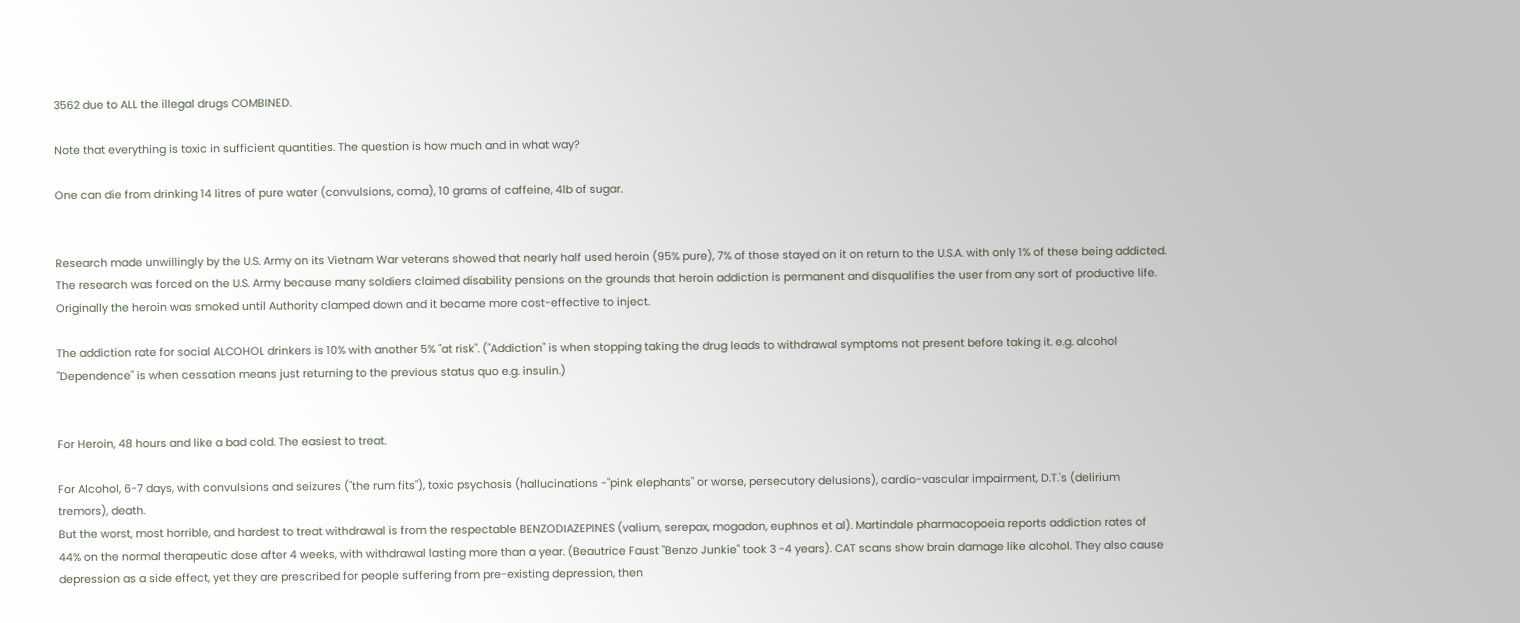3562 due to ALL the illegal drugs COMBINED.

Note that everything is toxic in sufficient quantities. The question is how much and in what way?

One can die from drinking 14 litres of pure water (convulsions, coma), 10 grams of caffeine, 4lb of sugar.


Research made unwillingly by the U.S. Army on its Vietnam War veterans showed that nearly half used heroin (95% pure), 7% of those stayed on it on return to the U.S.A. with only 1% of these being addicted. The research was forced on the U.S. Army because many soldiers claimed disability pensions on the grounds that heroin addiction is permanent and disqualifies the user from any sort of productive life. Originally the heroin was smoked until Authority clamped down and it became more cost-effective to inject.

The addiction rate for social ALCOHOL drinkers is 10% with another 5% "at risk". ("Addiction" is when stopping taking the drug leads to withdrawal symptoms not present before taking it. e.g. alcohol "Dependence" is when cessation means just returning to the previous status quo e.g. insulin.)


For Heroin, 48 hours and like a bad cold. The easiest to treat.

For Alcohol, 6-7 days, with convulsions and seizures ("the rum fits"), toxic psychosis (hallucinations -"pink elephants" or worse, persecutory delusions), cardio-vascular impairment, D.T.'s (delirium tremors), death.
But the worst, most horrible, and hardest to treat withdrawal is from the respectable BENZODIAZEPINES (valium, serepax, mogadon, euphnos et al). Martindale pharmacopoeia reports addiction rates of 44% on the normal therapeutic dose after 4 weeks, with withdrawal lasting more than a year. (Beautrice Faust "Benzo Junkie" took 3 -4 years). CAT scans show brain damage like alcohol. They also cause depression as a side effect, yet they are prescribed for people suffering from pre-existing depression, then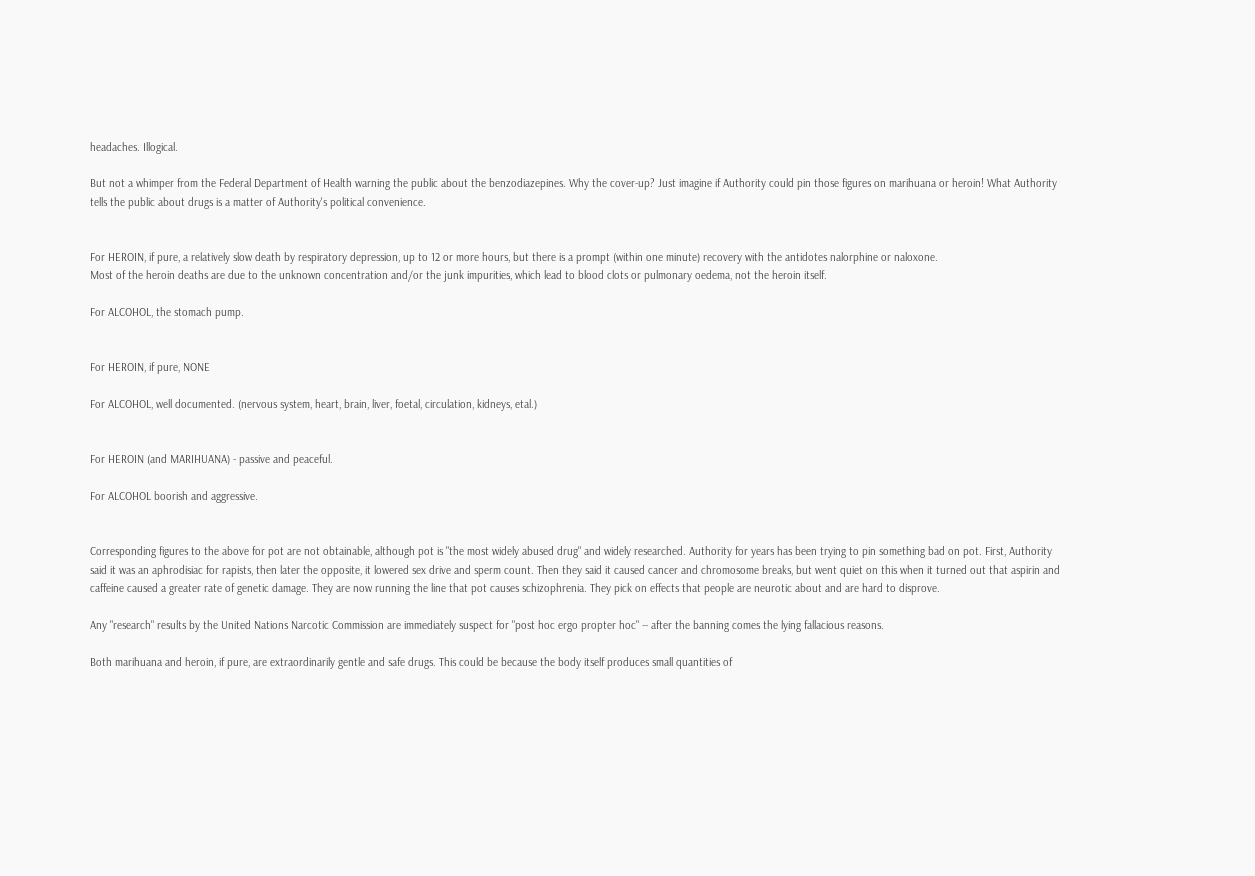headaches. Illogical.

But not a whimper from the Federal Department of Health warning the public about the benzodiazepines. Why the cover-up? Just imagine if Authority could pin those figures on marihuana or heroin! What Authority tells the public about drugs is a matter of Authority's political convenience.


For HEROIN, if pure, a relatively slow death by respiratory depression, up to 12 or more hours, but there is a prompt (within one minute) recovery with the antidotes nalorphine or naloxone.
Most of the heroin deaths are due to the unknown concentration and/or the junk impurities, which lead to blood clots or pulmonary oedema, not the heroin itself.

For ALCOHOL, the stomach pump.


For HEROIN, if pure, NONE

For ALCOHOL, well documented. (nervous system, heart, brain, liver, foetal, circulation, kidneys, etal.)


For HEROIN (and MARIHUANA) - passive and peaceful.

For ALCOHOL boorish and aggressive.


Corresponding figures to the above for pot are not obtainable, although pot is "the most widely abused drug" and widely researched. Authority for years has been trying to pin something bad on pot. First, Authority said it was an aphrodisiac for rapists, then later the opposite, it lowered sex drive and sperm count. Then they said it caused cancer and chromosome breaks, but went quiet on this when it turned out that aspirin and caffeine caused a greater rate of genetic damage. They are now running the line that pot causes schizophrenia. They pick on effects that people are neurotic about and are hard to disprove.

Any "research" results by the United Nations Narcotic Commission are immediately suspect for "post hoc ergo propter hoc" -- after the banning comes the lying fallacious reasons.

Both marihuana and heroin, if pure, are extraordinarily gentle and safe drugs. This could be because the body itself produces small quantities of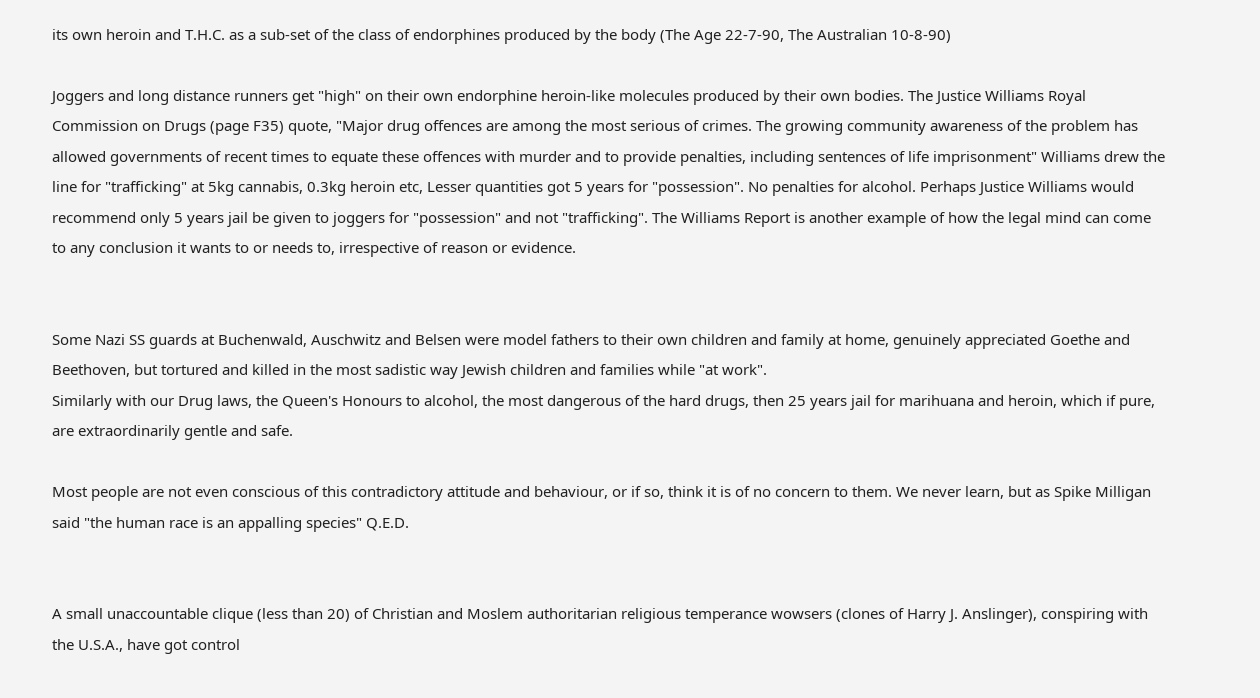its own heroin and T.H.C. as a sub-set of the class of endorphines produced by the body (The Age 22-7-90, The Australian 10-8-90)

Joggers and long distance runners get "high" on their own endorphine heroin-like molecules produced by their own bodies. The Justice Williams Royal Commission on Drugs (page F35) quote, "Major drug offences are among the most serious of crimes. The growing community awareness of the problem has allowed governments of recent times to equate these offences with murder and to provide penalties, including sentences of life imprisonment" Williams drew the line for "trafficking" at 5kg cannabis, 0.3kg heroin etc, Lesser quantities got 5 years for "possession". No penalties for alcohol. Perhaps Justice Williams would recommend only 5 years jail be given to joggers for "possession" and not "trafficking". The Williams Report is another example of how the legal mind can come to any conclusion it wants to or needs to, irrespective of reason or evidence.


Some Nazi SS guards at Buchenwald, Auschwitz and Belsen were model fathers to their own children and family at home, genuinely appreciated Goethe and Beethoven, but tortured and killed in the most sadistic way Jewish children and families while "at work".
Similarly with our Drug laws, the Queen's Honours to alcohol, the most dangerous of the hard drugs, then 25 years jail for marihuana and heroin, which if pure, are extraordinarily gentle and safe.

Most people are not even conscious of this contradictory attitude and behaviour, or if so, think it is of no concern to them. We never learn, but as Spike Milligan said "the human race is an appalling species" Q.E.D.


A small unaccountable clique (less than 20) of Christian and Moslem authoritarian religious temperance wowsers (clones of Harry J. Anslinger), conspiring with the U.S.A., have got control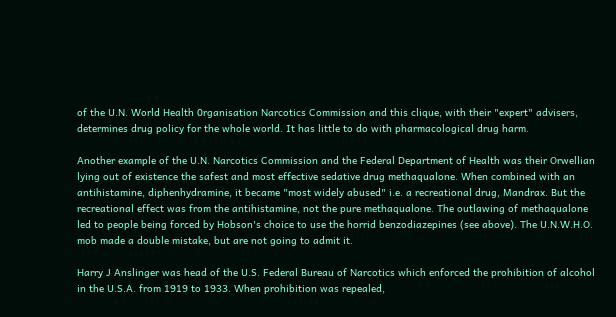of the U.N. World Health 0rganisation Narcotics Commission and this clique, with their "expert" advisers, determines drug policy for the whole world. It has little to do with pharmacological drug harm.

Another example of the U.N. Narcotics Commission and the Federal Department of Health was their Orwellian lying out of existence the safest and most effective sedative drug methaqualone. When combined with an antihistamine, diphenhydramine, it became "most widely abused" i.e. a recreational drug, Mandrax. But the recreational effect was from the antihistamine, not the pure methaqualone. The outlawing of methaqualone led to people being forced by Hobson's choice to use the horrid benzodiazepines (see above). The U.N.W.H.O. mob made a double mistake, but are not going to admit it.

Harry J Anslinger was head of the U.S. Federal Bureau of Narcotics which enforced the prohibition of alcohol in the U.S.A. from 1919 to 1933. When prohibition was repealed,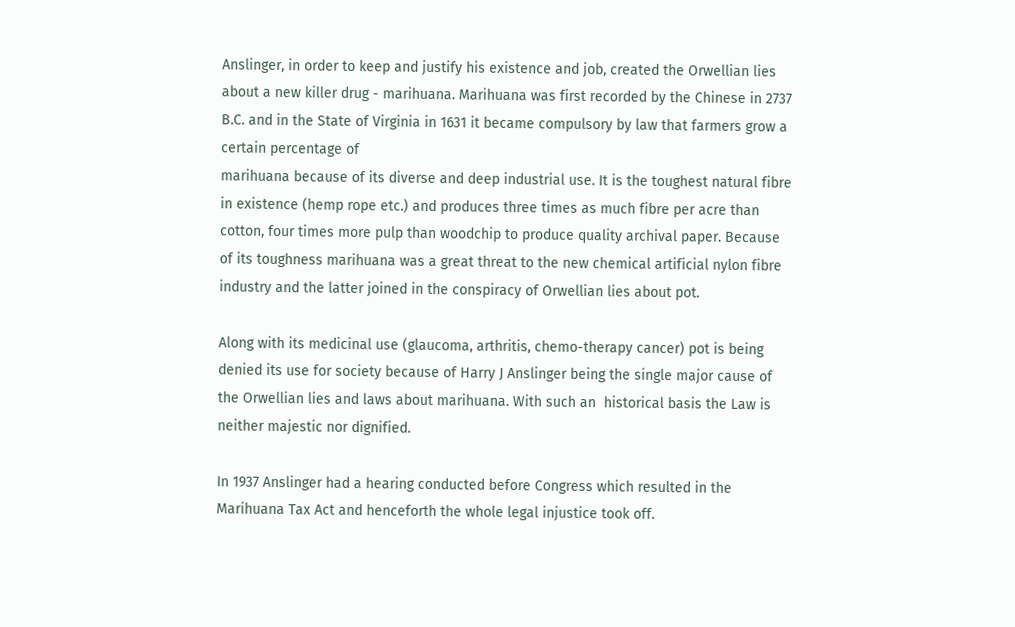Anslinger, in order to keep and justify his existence and job, created the Orwellian lies about a new killer drug - marihuana. Marihuana was first recorded by the Chinese in 2737 B.C. and in the State of Virginia in 1631 it became compulsory by law that farmers grow a certain percentage of
marihuana because of its diverse and deep industrial use. It is the toughest natural fibre in existence (hemp rope etc.) and produces three times as much fibre per acre than cotton, four times more pulp than woodchip to produce quality archival paper. Because of its toughness marihuana was a great threat to the new chemical artificial nylon fibre industry and the latter joined in the conspiracy of Orwellian lies about pot.

Along with its medicinal use (glaucoma, arthritis, chemo-therapy cancer) pot is being denied its use for society because of Harry J Anslinger being the single major cause of the Orwellian lies and laws about marihuana. With such an  historical basis the Law is neither majestic nor dignified.

In 1937 Anslinger had a hearing conducted before Congress which resulted in the Marihuana Tax Act and henceforth the whole legal injustice took off.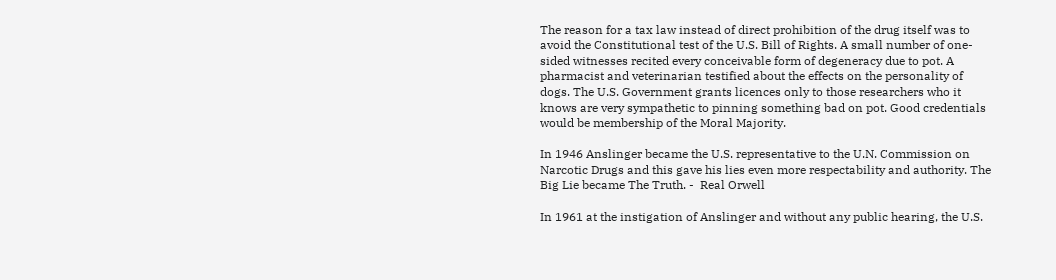The reason for a tax law instead of direct prohibition of the drug itself was to avoid the Constitutional test of the U.S. Bill of Rights. A small number of one-sided witnesses recited every conceivable form of degeneracy due to pot. A pharmacist and veterinarian testified about the effects on the personality of dogs. The U.S. Government grants licences only to those researchers who it knows are very sympathetic to pinning something bad on pot. Good credentials would be membership of the Moral Majority.

In 1946 Anslinger became the U.S. representative to the U.N. Commission on Narcotic Drugs and this gave his lies even more respectability and authority. The Big Lie became The Truth. -  Real Orwell

In 1961 at the instigation of Anslinger and without any public hearing, the U.S.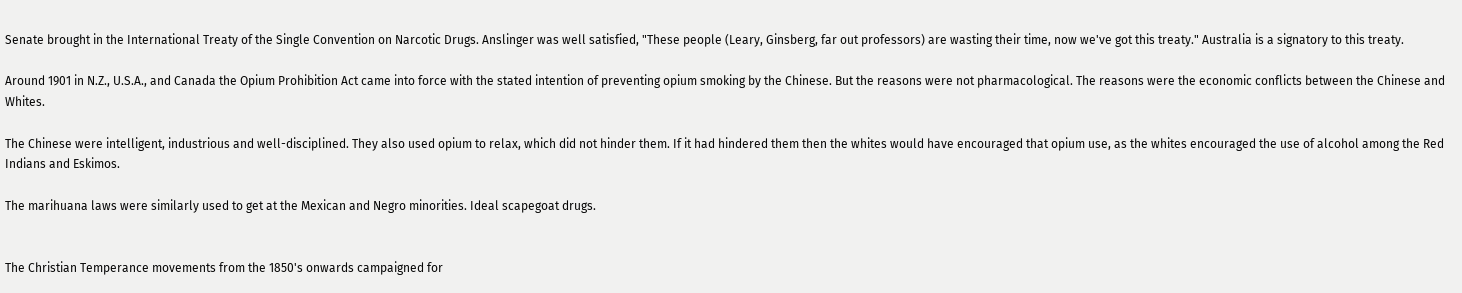Senate brought in the International Treaty of the Single Convention on Narcotic Drugs. Anslinger was well satisfied, "These people (Leary, Ginsberg, far out professors) are wasting their time, now we've got this treaty." Australia is a signatory to this treaty.

Around 1901 in N.Z., U.S.A., and Canada the Opium Prohibition Act came into force with the stated intention of preventing opium smoking by the Chinese. But the reasons were not pharmacological. The reasons were the economic conflicts between the Chinese and Whites.

The Chinese were intelligent, industrious and well-disciplined. They also used opium to relax, which did not hinder them. If it had hindered them then the whites would have encouraged that opium use, as the whites encouraged the use of alcohol among the Red Indians and Eskimos.

The marihuana laws were similarly used to get at the Mexican and Negro minorities. Ideal scapegoat drugs.


The Christian Temperance movements from the 1850's onwards campaigned for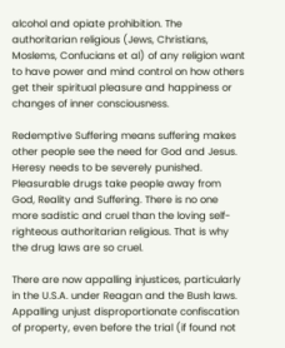alcohol and opiate prohibition. The authoritarian religious (Jews, Christians, Moslems, Confucians et al) of any religion want to have power and mind control on how others get their spiritual pleasure and happiness or changes of inner consciousness.

Redemptive Suffering means suffering makes other people see the need for God and Jesus. Heresy needs to be severely punished. Pleasurable drugs take people away from God, Reality and Suffering. There is no one more sadistic and cruel than the loving self-righteous authoritarian religious. That is why the drug laws are so cruel.

There are now appalling injustices, particularly in the U.S.A. under Reagan and the Bush laws. Appalling unjust disproportionate confiscation of property, even before the trial (if found not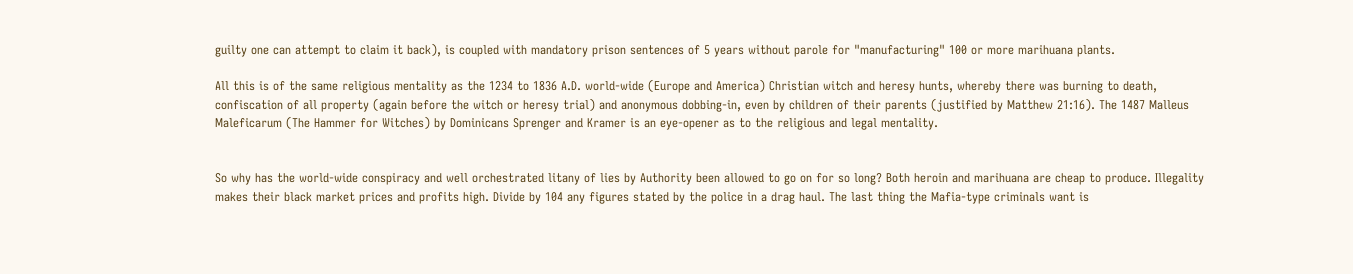guilty one can attempt to claim it back), is coupled with mandatory prison sentences of 5 years without parole for "manufacturing" 100 or more marihuana plants.

All this is of the same religious mentality as the 1234 to 1836 A.D. world-wide (Europe and America) Christian witch and heresy hunts, whereby there was burning to death, confiscation of all property (again before the witch or heresy trial) and anonymous dobbing-in, even by children of their parents (justified by Matthew 21:16). The 1487 Malleus Maleficarum (The Hammer for Witches) by Dominicans Sprenger and Kramer is an eye-opener as to the religious and legal mentality.


So why has the world-wide conspiracy and well orchestrated litany of lies by Authority been allowed to go on for so long? Both heroin and marihuana are cheap to produce. Illegality makes their black market prices and profits high. Divide by 104 any figures stated by the police in a drag haul. The last thing the Mafia-type criminals want is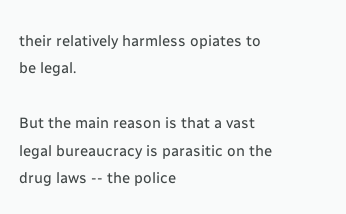their relatively harmless opiates to be legal.

But the main reason is that a vast legal bureaucracy is parasitic on the drug laws -- the police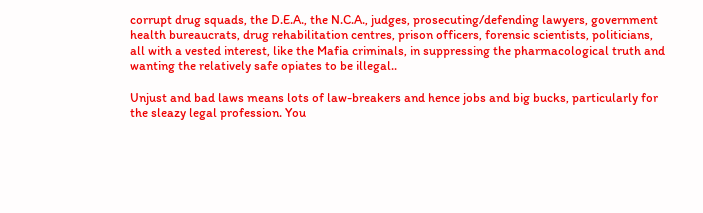corrupt drug squads, the D.E.A., the N.C.A., judges, prosecuting/defending lawyers, government health bureaucrats, drug rehabilitation centres, prison officers, forensic scientists, politicians, all with a vested interest, like the Mafia criminals, in suppressing the pharmacological truth and wanting the relatively safe opiates to be illegal..

Unjust and bad laws means lots of law-breakers and hence jobs and big bucks, particularly for the sleazy legal profession. You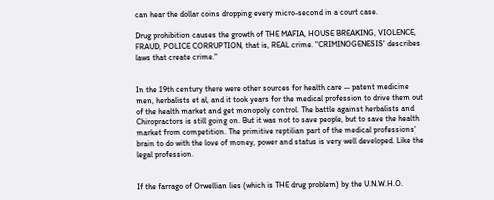can hear the dollar coins dropping every micro-second in a court case.

Drug prohibition causes the growth of THE MAFIA, HOUSE BREAKING, VIOLENCE, FRAUD, POLICE CORRUPTION, that is, REAL crime. "CRIMINOGENESIS' describes laws that create crime."


In the 19th century there were other sources for health care -- patent medicine men, herbalists et al, and it took years for the medical profession to drive them out of the health market and get monopoly control. The battle against herbalists and Chiropractors is still going on. But it was not to save people, but to save the health market from competition. The primitive reptilian part of the medical professions' brain to do with the love of money, power and status is very well developed. Like the legal profession.


If the farrago of Orwellian lies (which is THE drug problem) by the U.N.W.H.O.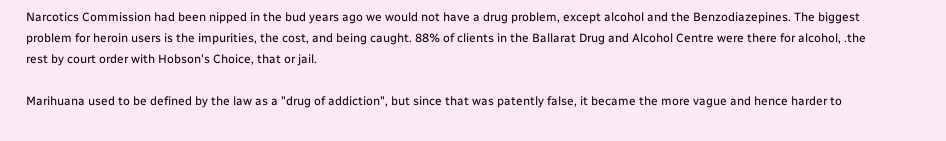Narcotics Commission had been nipped in the bud years ago we would not have a drug problem, except alcohol and the Benzodiazepines. The biggest problem for heroin users is the impurities, the cost, and being caught. 88% of clients in the Ballarat Drug and Alcohol Centre were there for alcohol, .the rest by court order with Hobson's Choice, that or jail.

Marihuana used to be defined by the law as a "drug of addiction", but since that was patently false, it became the more vague and hence harder to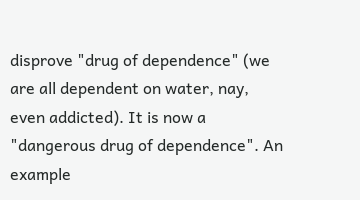disprove "drug of dependence" (we are all dependent on water, nay, even addicted). It is now a "dangerous drug of dependence". An example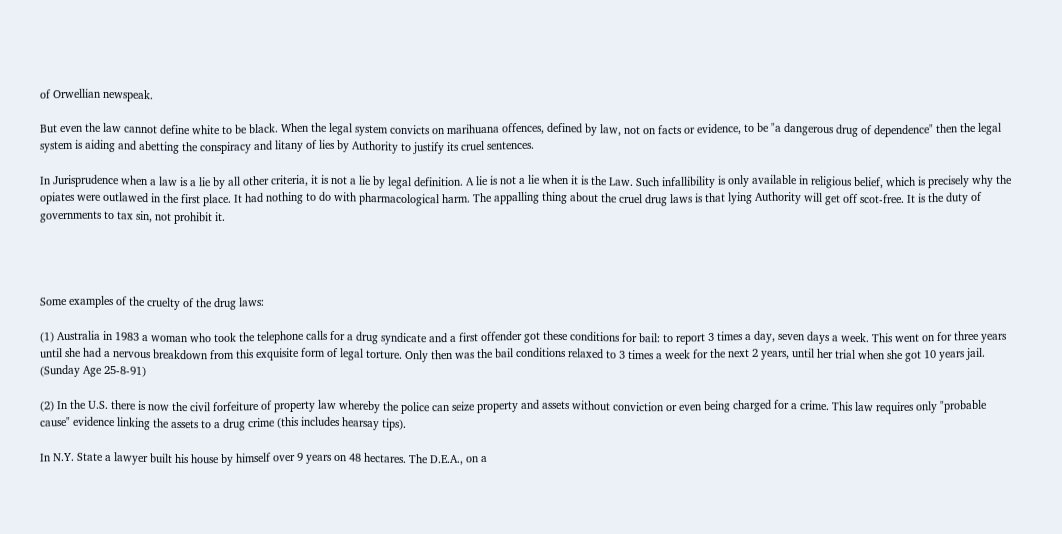of Orwellian newspeak.

But even the law cannot define white to be black. When the legal system convicts on marihuana offences, defined by law, not on facts or evidence, to be "a dangerous drug of dependence" then the legal system is aiding and abetting the conspiracy and litany of lies by Authority to justify its cruel sentences.

In Jurisprudence when a law is a lie by all other criteria, it is not a lie by legal definition. A lie is not a lie when it is the Law. Such infallibility is only available in religious belief, which is precisely why the opiates were outlawed in the first place. It had nothing to do with pharmacological harm. The appalling thing about the cruel drug laws is that lying Authority will get off scot-free. It is the duty of governments to tax sin, not prohibit it.




Some examples of the cruelty of the drug laws:

(1) Australia in 1983 a woman who took the telephone calls for a drug syndicate and a first offender got these conditions for bail: to report 3 times a day, seven days a week. This went on for three years until she had a nervous breakdown from this exquisite form of legal torture. Only then was the bail conditions relaxed to 3 times a week for the next 2 years, until her trial when she got 10 years jail. (Sunday Age 25-8-91)

(2) In the U.S. there is now the civil forfeiture of property law whereby the police can seize property and assets without conviction or even being charged for a crime. This law requires only "probable cause" evidence linking the assets to a drug crime (this includes hearsay tips).

In N.Y. State a lawyer built his house by himself over 9 years on 48 hectares. The D.E.A., on a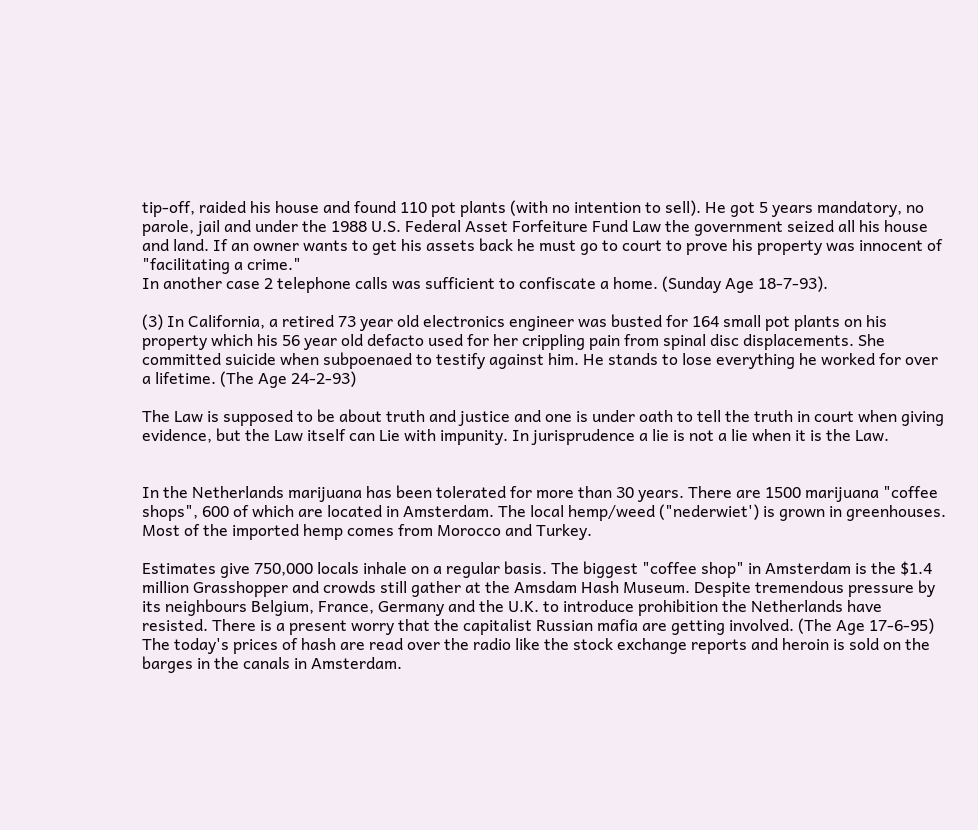tip-off, raided his house and found 110 pot plants (with no intention to sell). He got 5 years mandatory, no parole, jail and under the 1988 U.S. Federal Asset Forfeiture Fund Law the government seized all his house and land. If an owner wants to get his assets back he must go to court to prove his property was innocent of "facilitating a crime."
In another case 2 telephone calls was sufficient to confiscate a home. (Sunday Age 18-7-93).

(3) In California, a retired 73 year old electronics engineer was busted for 164 small pot plants on his property which his 56 year old defacto used for her crippling pain from spinal disc displacements. She committed suicide when subpoenaed to testify against him. He stands to lose everything he worked for over a lifetime. (The Age 24-2-93)

The Law is supposed to be about truth and justice and one is under oath to tell the truth in court when giving evidence, but the Law itself can Lie with impunity. In jurisprudence a lie is not a lie when it is the Law.


In the Netherlands marijuana has been tolerated for more than 30 years. There are 1500 marijuana "coffee shops", 600 of which are located in Amsterdam. The local hemp/weed ("nederwiet') is grown in greenhouses. Most of the imported hemp comes from Morocco and Turkey.

Estimates give 750,000 locals inhale on a regular basis. The biggest "coffee shop" in Amsterdam is the $1.4 million Grasshopper and crowds still gather at the Amsdam Hash Museum. Despite tremendous pressure by its neighbours Belgium, France, Germany and the U.K. to introduce prohibition the Netherlands have resisted. There is a present worry that the capitalist Russian mafia are getting involved. (The Age 17-6-95) The today's prices of hash are read over the radio like the stock exchange reports and heroin is sold on the barges in the canals in Amsterdam.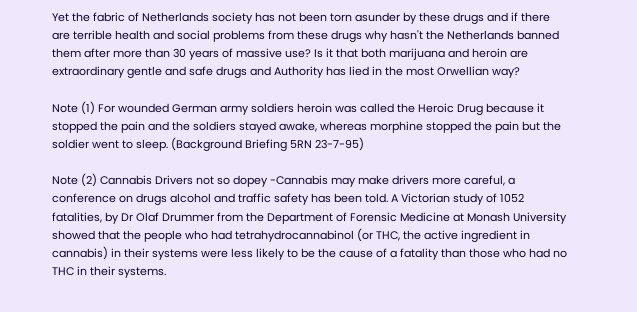Yet the fabric of Netherlands society has not been torn asunder by these drugs and if there are terrible health and social problems from these drugs why hasn't the Netherlands banned them after more than 30 years of massive use? Is it that both marijuana and heroin are extraordinary gentle and safe drugs and Authority has lied in the most Orwellian way?

Note (1) For wounded German army soldiers heroin was called the Heroic Drug because it stopped the pain and the soldiers stayed awake, whereas morphine stopped the pain but the soldier went to sleep. (Background Briefing 5RN 23-7-95)

Note (2) Cannabis Drivers not so dopey -Cannabis may make drivers more careful, a conference on drugs alcohol and traffic safety has been told. A Victorian study of 1052 fatalities, by Dr Olaf Drummer from the Department of Forensic Medicine at Monash University showed that the people who had tetrahydrocannabinol (or THC, the active ingredient in cannabis) in their systems were less likely to be the cause of a fatality than those who had no THC in their systems.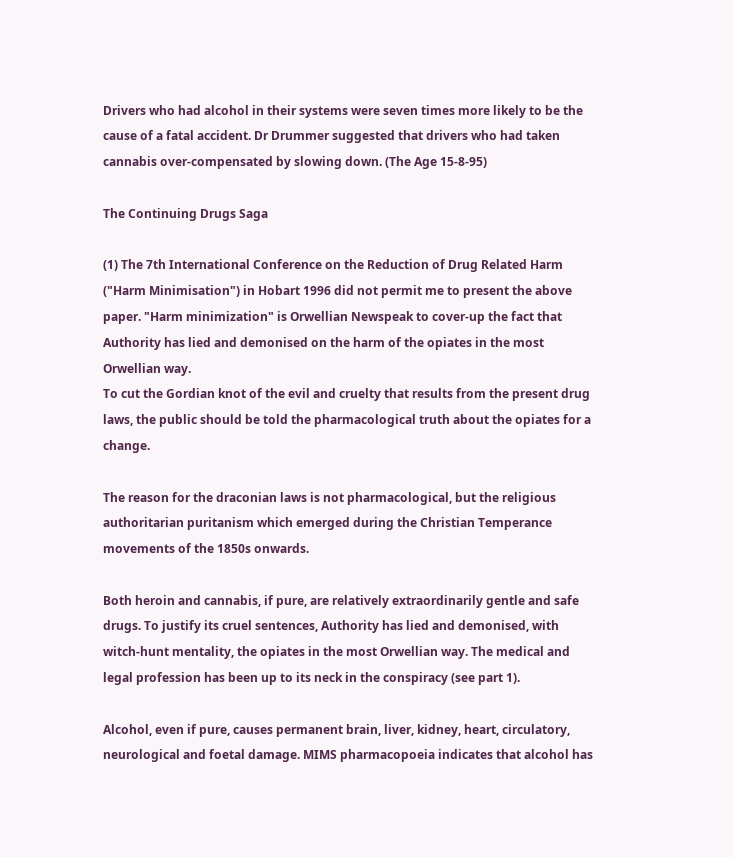Drivers who had alcohol in their systems were seven times more likely to be the cause of a fatal accident. Dr Drummer suggested that drivers who had taken cannabis over-compensated by slowing down. (The Age 15-8-95)

The Continuing Drugs Saga

(1) The 7th International Conference on the Reduction of Drug Related Harm ("Harm Minimisation") in Hobart 1996 did not permit me to present the above paper. "Harm minimization" is Orwellian Newspeak to cover-up the fact that Authority has lied and demonised on the harm of the opiates in the most Orwellian way.
To cut the Gordian knot of the evil and cruelty that results from the present drug laws, the public should be told the pharmacological truth about the opiates for a change.

The reason for the draconian laws is not pharmacological, but the religious authoritarian puritanism which emerged during the Christian Temperance movements of the 1850s onwards.

Both heroin and cannabis, if pure, are relatively extraordinarily gentle and safe drugs. To justify its cruel sentences, Authority has lied and demonised, with witch-hunt mentality, the opiates in the most Orwellian way. The medical and legal profession has been up to its neck in the conspiracy (see part 1).

Alcohol, even if pure, causes permanent brain, liver, kidney, heart, circulatory, neurological and foetal damage. MIMS pharmacopoeia indicates that alcohol has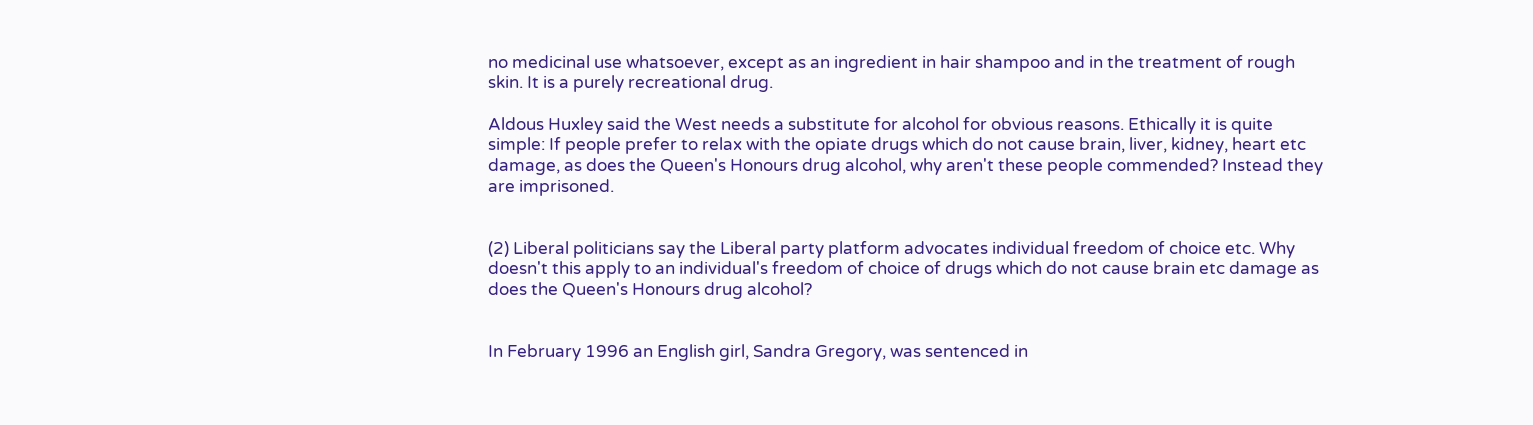no medicinal use whatsoever, except as an ingredient in hair shampoo and in the treatment of rough skin. It is a purely recreational drug.

Aldous Huxley said the West needs a substitute for alcohol for obvious reasons. Ethically it is quite simple: If people prefer to relax with the opiate drugs which do not cause brain, liver, kidney, heart etc damage, as does the Queen's Honours drug alcohol, why aren't these people commended? Instead they are imprisoned.


(2) Liberal politicians say the Liberal party platform advocates individual freedom of choice etc. Why doesn't this apply to an individual's freedom of choice of drugs which do not cause brain etc damage as does the Queen's Honours drug alcohol?


In February 1996 an English girl, Sandra Gregory, was sentenced in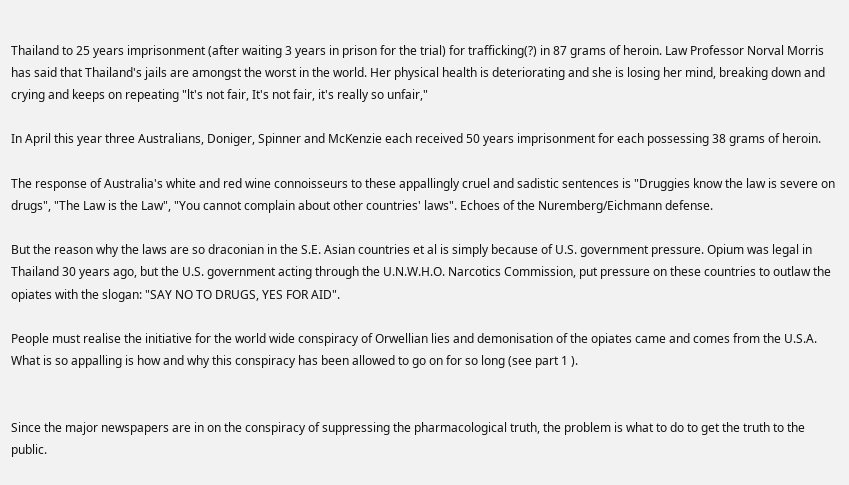Thailand to 25 years imprisonment (after waiting 3 years in prison for the trial) for trafficking(?) in 87 grams of heroin. Law Professor Norval Morris has said that Thailand's jails are amongst the worst in the world. Her physical health is deteriorating and she is losing her mind, breaking down and crying and keeps on repeating "lt's not fair, It's not fair, it's really so unfair,"

In April this year three Australians, Doniger, Spinner and McKenzie each received 50 years imprisonment for each possessing 38 grams of heroin.

The response of Australia's white and red wine connoisseurs to these appallingly cruel and sadistic sentences is "Druggies know the law is severe on drugs", "The Law is the Law", "You cannot complain about other countries' laws". Echoes of the Nuremberg/Eichmann defense.

But the reason why the laws are so draconian in the S.E. Asian countries et al is simply because of U.S. government pressure. Opium was legal in Thailand 30 years ago, but the U.S. government acting through the U.N.W.H.O. Narcotics Commission, put pressure on these countries to outlaw the opiates with the slogan: "SAY NO TO DRUGS, YES FOR AID".

People must realise the initiative for the world wide conspiracy of Orwellian lies and demonisation of the opiates came and comes from the U.S.A. What is so appalling is how and why this conspiracy has been allowed to go on for so long (see part 1 ).


Since the major newspapers are in on the conspiracy of suppressing the pharmacological truth, the problem is what to do to get the truth to the public.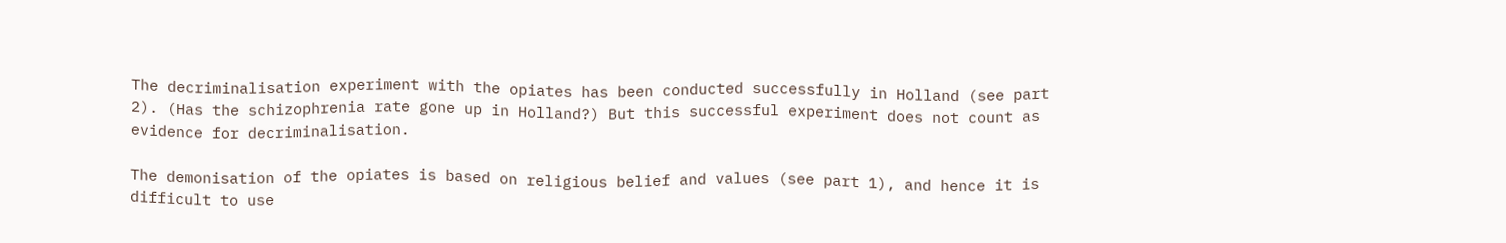The decriminalisation experiment with the opiates has been conducted successfully in Holland (see part 2). (Has the schizophrenia rate gone up in Holland?) But this successful experiment does not count as evidence for decriminalisation.

The demonisation of the opiates is based on religious belief and values (see part 1), and hence it is difficult to use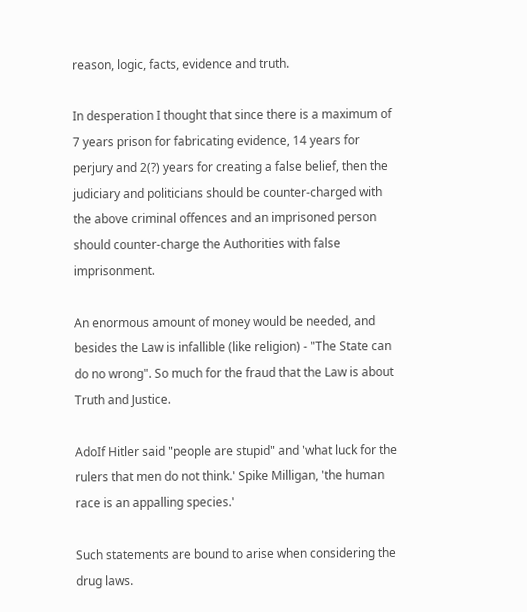reason, logic, facts, evidence and truth.

In desperation I thought that since there is a maximum of 7 years prison for fabricating evidence, 14 years for perjury and 2(?) years for creating a false belief, then the judiciary and politicians should be counter-charged with the above criminal offences and an imprisoned person should counter-charge the Authorities with false imprisonment.

An enormous amount of money would be needed, and besides the Law is infallible (like religion) - "The State can do no wrong". So much for the fraud that the Law is about Truth and Justice.

AdoIf Hitler said "people are stupid" and 'what luck for the rulers that men do not think.' Spike Milligan, 'the human race is an appalling species.'

Such statements are bound to arise when considering the drug laws.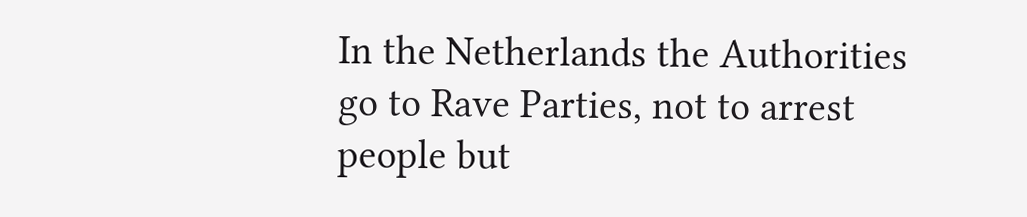In the Netherlands the Authorities go to Rave Parties, not to arrest people but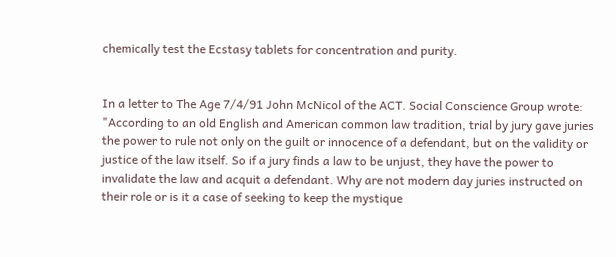chemically test the Ecstasy tablets for concentration and purity.


In a letter to The Age 7/4/91 John McNicol of the ACT. Social Conscience Group wrote:
"According to an old English and American common law tradition, trial by jury gave juries the power to rule not only on the guilt or innocence of a defendant, but on the validity or justice of the law itself. So if a jury finds a law to be unjust, they have the power to invalidate the law and acquit a defendant. Why are not modern day juries instructed on their role or is it a case of seeking to keep the mystique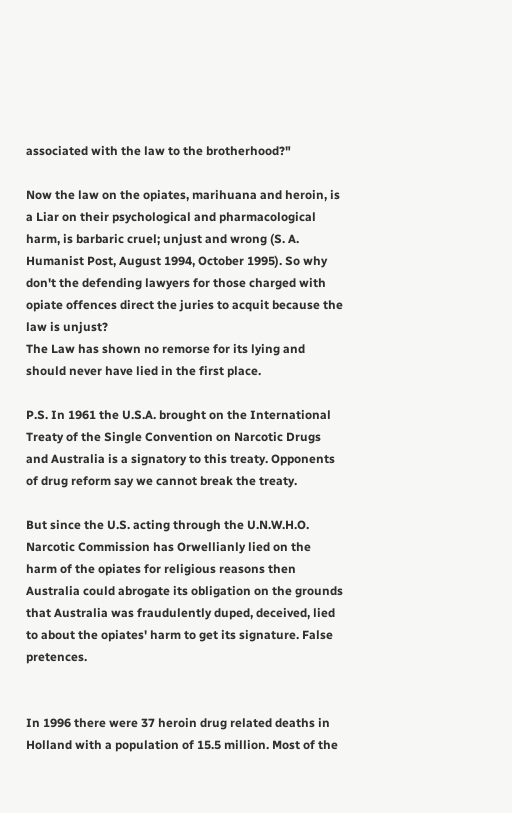associated with the law to the brotherhood?"

Now the law on the opiates, marihuana and heroin, is a Liar on their psychological and pharmacological harm, is barbaric cruel; unjust and wrong (S. A. Humanist Post, August 1994, October 1995). So why don't the defending lawyers for those charged with opiate offences direct the juries to acquit because the law is unjust?
The Law has shown no remorse for its lying and should never have lied in the first place.

P.S. In 1961 the U.S.A. brought on the International Treaty of the Single Convention on Narcotic Drugs and Australia is a signatory to this treaty. Opponents of drug reform say we cannot break the treaty.

But since the U.S. acting through the U.N.W.H.O. Narcotic Commission has Orwellianly lied on the harm of the opiates for religious reasons then Australia could abrogate its obligation on the grounds that Australia was fraudulently duped, deceived, lied to about the opiates' harm to get its signature. False pretences.


In 1996 there were 37 heroin drug related deaths in Holland with a population of 15.5 million. Most of the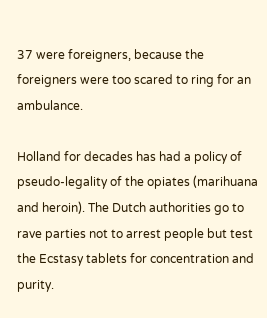37 were foreigners, because the foreigners were too scared to ring for an ambulance.

Holland for decades has had a policy of pseudo-legality of the opiates (marihuana and heroin). The Dutch authorities go to rave parties not to arrest people but test the Ecstasy tablets for concentration and purity.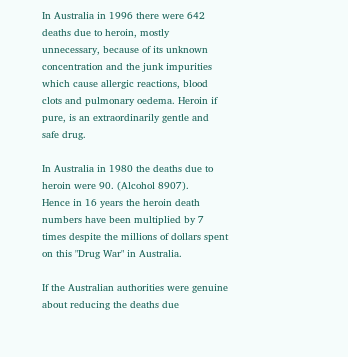In Australia in 1996 there were 642 deaths due to heroin, mostly unnecessary, because of its unknown concentration and the junk impurities which cause allergic reactions, blood clots and pulmonary oedema. Heroin if pure, is an extraordinarily gentle and safe drug.

In Australia in 1980 the deaths due to heroin were 90. (Alcohol 8907).
Hence in 16 years the heroin death numbers have been multiplied by 7 times despite the millions of dollars spent on this "Drug War" in Australia.

If the Australian authorities were genuine about reducing the deaths due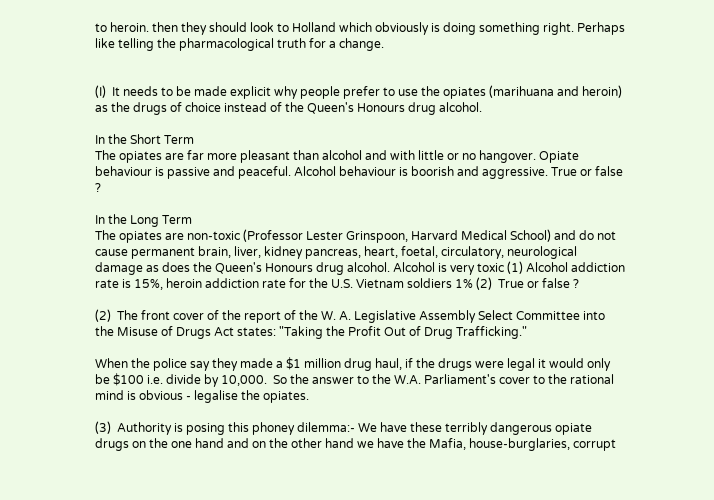to heroin. then they should look to Holland which obviously is doing something right. Perhaps like telling the pharmacological truth for a change.


(I)  It needs to be made explicit why people prefer to use the opiates (marihuana and heroin) as the drugs of choice instead of the Queen's Honours drug alcohol.

In the Short Term
The opiates are far more pleasant than alcohol and with little or no hangover. Opiate behaviour is passive and peaceful. Alcohol behaviour is boorish and aggressive. True or false ?

In the Long Term
The opiates are non-toxic (Professor Lester Grinspoon, Harvard Medical School) and do not cause permanent brain, liver, kidney pancreas, heart, foetal, circulatory, neurological damage as does the Queen's Honours drug alcohol. Alcohol is very toxic (1) Alcohol addiction rate is 15%, heroin addiction rate for the U.S. Vietnam soldiers 1% (2)  True or false ?

(2)  The front cover of the report of the W. A. Legislative Assembly Select Committee into the Misuse of Drugs Act states: "Taking the Profit Out of Drug Trafficking."

When the police say they made a $1 million drug haul, if the drugs were legal it would only be $100 i.e. divide by 10,000.  So the answer to the W.A. Parliament's cover to the rational mind is obvious - legalise the opiates.

(3)  Authority is posing this phoney dilemma:- We have these terribly dangerous opiate drugs on the one hand and on the other hand we have the Mafia, house-burglaries, corrupt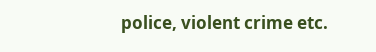police, violent crime etc.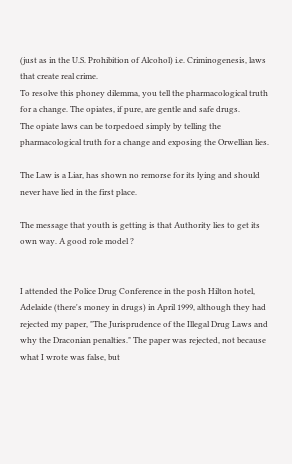(just as in the U.S. Prohibition of Alcohol) i.e. Criminogenesis, laws that create real crime.
To resolve this phoney dilemma, you tell the pharmacological truth for a change. The opiates, if pure, are gentle and safe drugs.
The opiate laws can be torpedoed simply by telling the pharmacological truth for a change and exposing the Orwellian lies.

The Law is a Liar, has shown no remorse for its lying and should never have lied in the first place.

The message that youth is getting is that Authority lies to get its own way. A good role model ?


I attended the Police Drug Conference in the posh Hilton hotel, Adelaide (there's money in drugs) in April 1999, although they had rejected my paper, "The Jurisprudence of the Illegal Drug Laws and why the Draconian penalties." The paper was rejected, not because what I wrote was false, but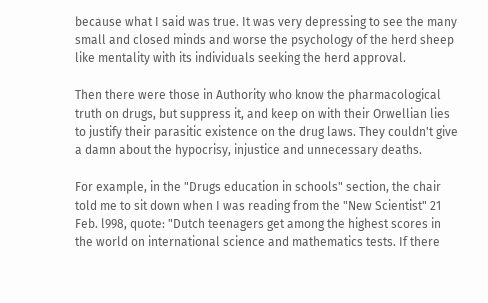because what I said was true. It was very depressing to see the many small and closed minds and worse the psychology of the herd sheep like mentality with its individuals seeking the herd approval.

Then there were those in Authority who know the pharmacological truth on drugs, but suppress it, and keep on with their Orwellian lies to justify their parasitic existence on the drug laws. They couldn't give a damn about the hypocrisy, injustice and unnecessary deaths.

For example, in the "Drugs education in schools" section, the chair told me to sit down when I was reading from the "New Scientist" 21 Feb. l998, quote: "Dutch teenagers get among the highest scores in the world on international science and mathematics tests. If there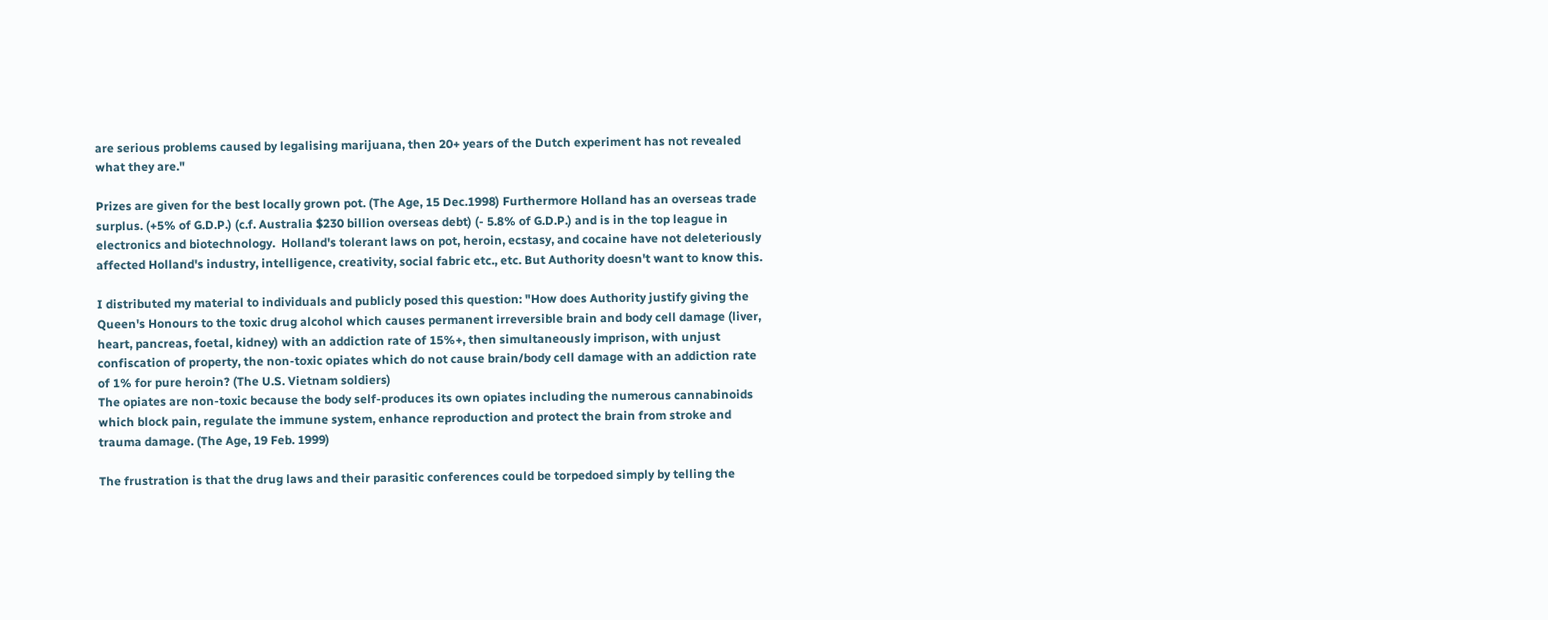are serious problems caused by legalising marijuana, then 20+ years of the Dutch experiment has not revealed what they are."

Prizes are given for the best locally grown pot. (The Age, 15 Dec.1998) Furthermore Holland has an overseas trade surplus. (+5% of G.D.P.) (c.f. Australia $230 billion overseas debt) (- 5.8% of G.D.P.) and is in the top league in electronics and biotechnology.  Holland's tolerant laws on pot, heroin, ecstasy, and cocaine have not deleteriously affected Holland's industry, intelligence, creativity, social fabric etc., etc. But Authority doesn't want to know this.

I distributed my material to individuals and publicly posed this question: "How does Authority justify giving the Queen's Honours to the toxic drug alcohol which causes permanent irreversible brain and body cell damage (liver, heart, pancreas, foetal, kidney) with an addiction rate of 15%+, then simultaneously imprison, with unjust confiscation of property, the non-toxic opiates which do not cause brain/body cell damage with an addiction rate of 1% for pure heroin? (The U.S. Vietnam soldiers)
The opiates are non-toxic because the body self-produces its own opiates including the numerous cannabinoids which block pain, regulate the immune system, enhance reproduction and protect the brain from stroke and trauma damage. (The Age, 19 Feb. 1999)

The frustration is that the drug laws and their parasitic conferences could be torpedoed simply by telling the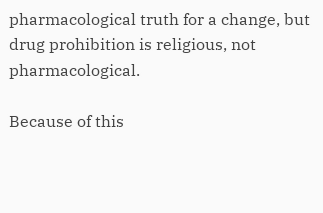pharmacological truth for a change, but drug prohibition is religious, not pharmacological.

Because of this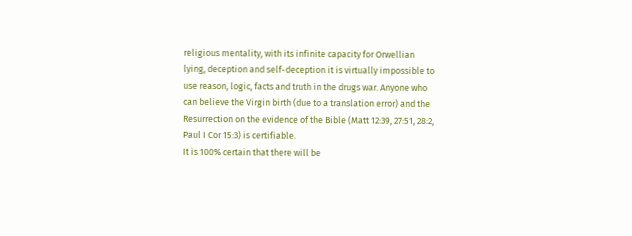religious mentality, with its infinite capacity for Orwellian lying, deception and self-deception it is virtually impossible to use reason, logic, facts and truth in the drugs war. Anyone who can believe the Virgin birth (due to a translation error) and the Resurrection on the evidence of the Bible (Matt 12:39, 27:51, 28:2, Paul I Cor 15:3) is certifiable.
It is 100% certain that there will be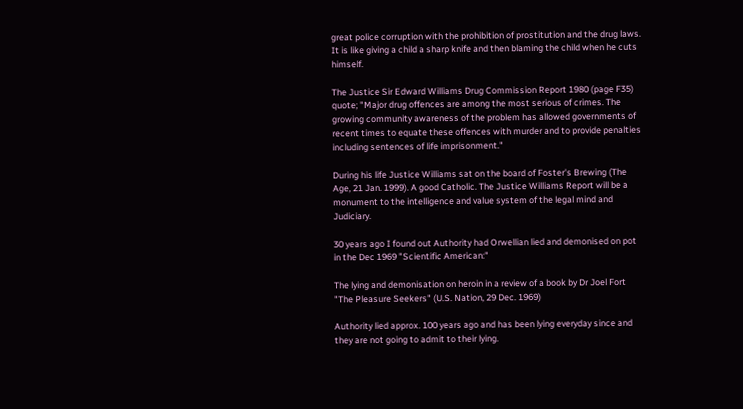great police corruption with the prohibition of prostitution and the drug laws. It is like giving a child a sharp knife and then blaming the child when he cuts himself.

The Justice Sir Edward Williams Drug Commission Report 1980 (page F35) quote; "Major drug offences are among the most serious of crimes. The growing community awareness of the problem has allowed governments of recent times to equate these offences with murder and to provide penalties including sentences of life imprisonment."

During his life Justice Williams sat on the board of Foster's Brewing (The Age, 21 Jan. 1999). A good Catholic. The Justice Williams Report will be a monument to the intelligence and value system of the legal mind and Judiciary.

30 years ago I found out Authority had Orwellian lied and demonised on pot in the Dec 1969 "Scientific American:"

The lying and demonisation on heroin in a review of a book by Dr Joel Fort "The Pleasure Seekers" (U.S. Nation, 29 Dec. 1969)

Authority lied approx. 100 years ago and has been lying everyday since and they are not going to admit to their lying.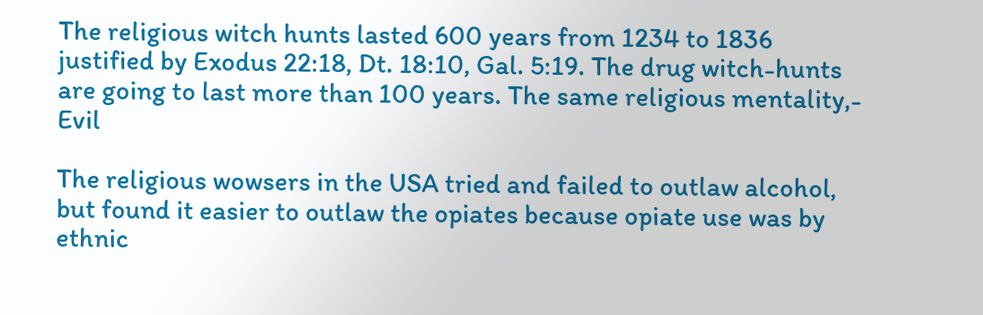The religious witch hunts lasted 600 years from 1234 to 1836 justified by Exodus 22:18, Dt. 18:10, Gal. 5:19. The drug witch-hunts are going to last more than 100 years. The same religious mentality,- Evil

The religious wowsers in the USA tried and failed to outlaw alcohol, but found it easier to outlaw the opiates because opiate use was by ethnic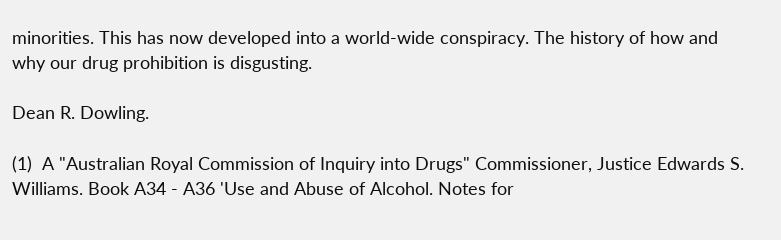minorities. This has now developed into a world-wide conspiracy. The history of how and why our drug prohibition is disgusting.

Dean R. Dowling.

(1)  A "Australian Royal Commission of Inquiry into Drugs" Commissioner, Justice Edwards S. Williams. Book A34 - A36 'Use and Abuse of Alcohol. Notes for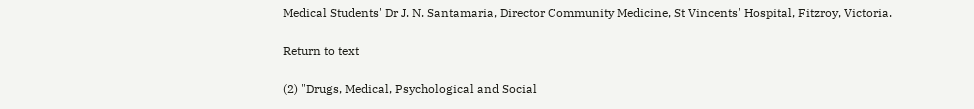Medical Students' Dr J. N. Santamaria, Director Community Medicine, St Vincents' Hospital, Fitzroy, Victoria.

Return to text

(2) "Drugs, Medical, Psychological and Social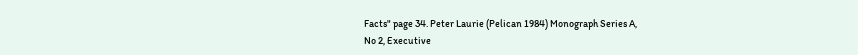Facts" page 34. Peter Laurie (Pelican 1984) Monograph Series A,
No 2, Executive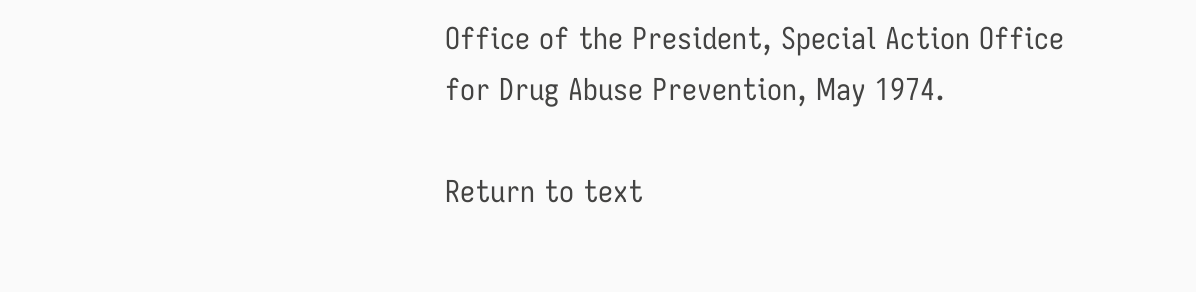Office of the President, Special Action Office for Drug Abuse Prevention, May 1974.

Return to text